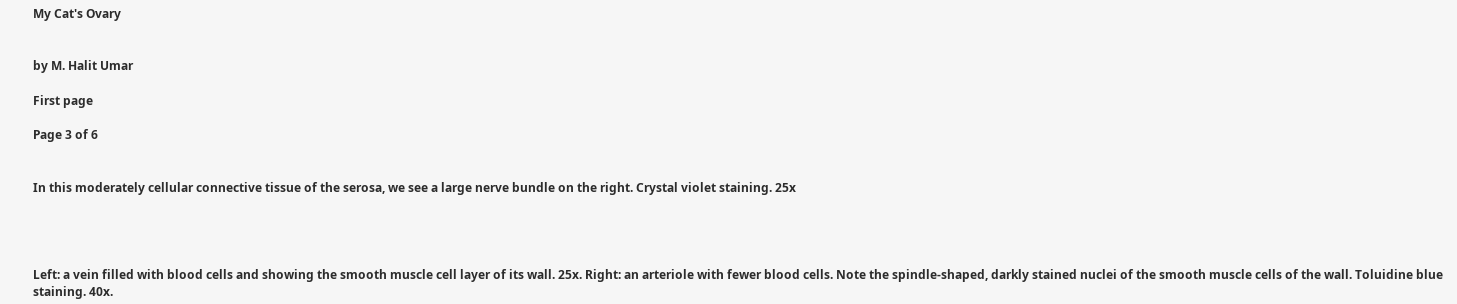My Cat's Ovary


by M. Halit Umar

First page

Page 3 of 6


In this moderately cellular connective tissue of the serosa, we see a large nerve bundle on the right. Crystal violet staining. 25x




Left: a vein filled with blood cells and showing the smooth muscle cell layer of its wall. 25x. Right: an arteriole with fewer blood cells. Note the spindle-shaped, darkly stained nuclei of the smooth muscle cells of the wall. Toluidine blue staining. 40x.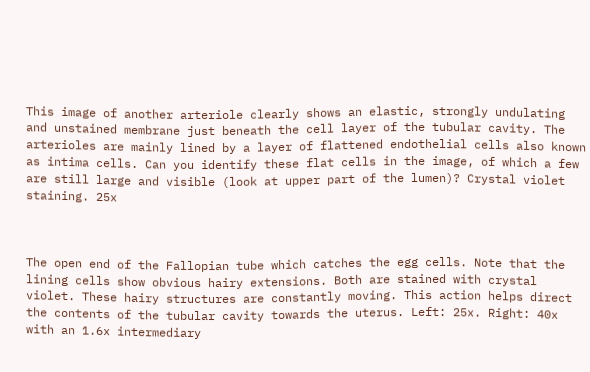This image of another arteriole clearly shows an elastic, strongly undulating and unstained membrane just beneath the cell layer of the tubular cavity. The arterioles are mainly lined by a layer of flattened endothelial cells also known as intima cells. Can you identify these flat cells in the image, of which a few are still large and visible (look at upper part of the lumen)? Crystal violet staining. 25x



The open end of the Fallopian tube which catches the egg cells. Note that the lining cells show obvious hairy extensions. Both are stained with crystal violet. These hairy structures are constantly moving. This action helps direct the contents of the tubular cavity towards the uterus. Left: 25x. Right: 40x with an 1.6x intermediary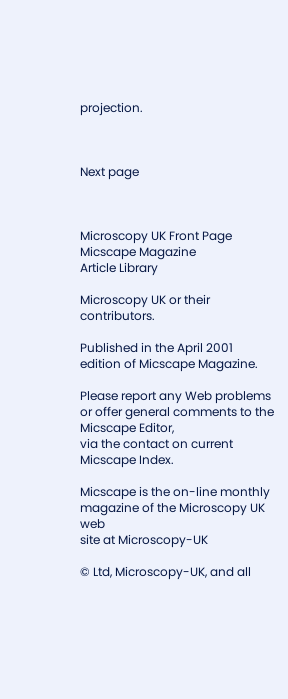projection.



Next page



Microscopy UK Front Page
Micscape Magazine
Article Library

Microscopy UK or their contributors.

Published in the April 2001 edition of Micscape Magazine.

Please report any Web problems or offer general comments to the Micscape Editor,
via the contact on current Micscape Index.

Micscape is the on-line monthly magazine of the Microscopy UK web
site at Microscopy-UK

© Ltd, Microscopy-UK, and all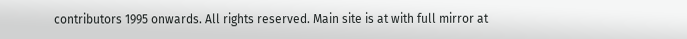contributors 1995 onwards. All rights reserved. Main site is at with full mirror at